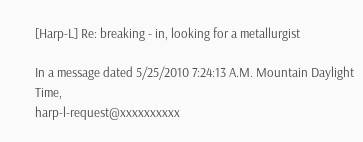[Harp-L] Re: breaking - in, looking for a metallurgist

In a message dated 5/25/2010 7:24:13 A.M. Mountain Daylight Time,
harp-l-request@xxxxxxxxxx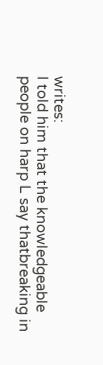writes:
I told him that the knowledgeable people on harp L say thatbreaking in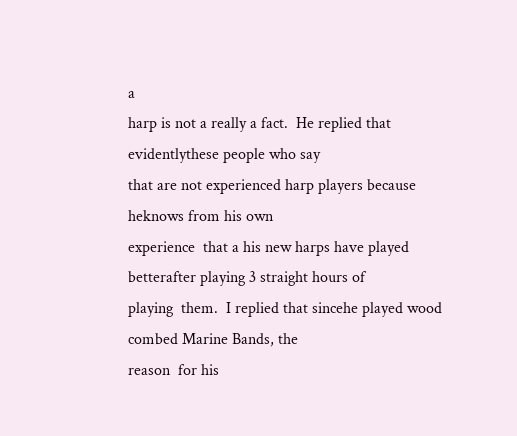a
harp is not a really a fact.  He replied that evidentlythese people who say
that are not experienced harp players because heknows from his own
experience  that a his new harps have played betterafter playing 3 straight hours of
playing  them.  I replied that sincehe played wood combed Marine Bands, the
reason  for his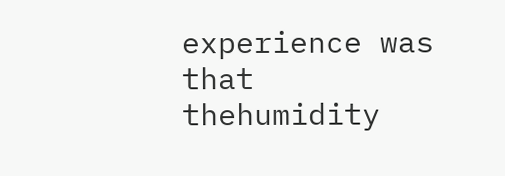experience was that thehumidity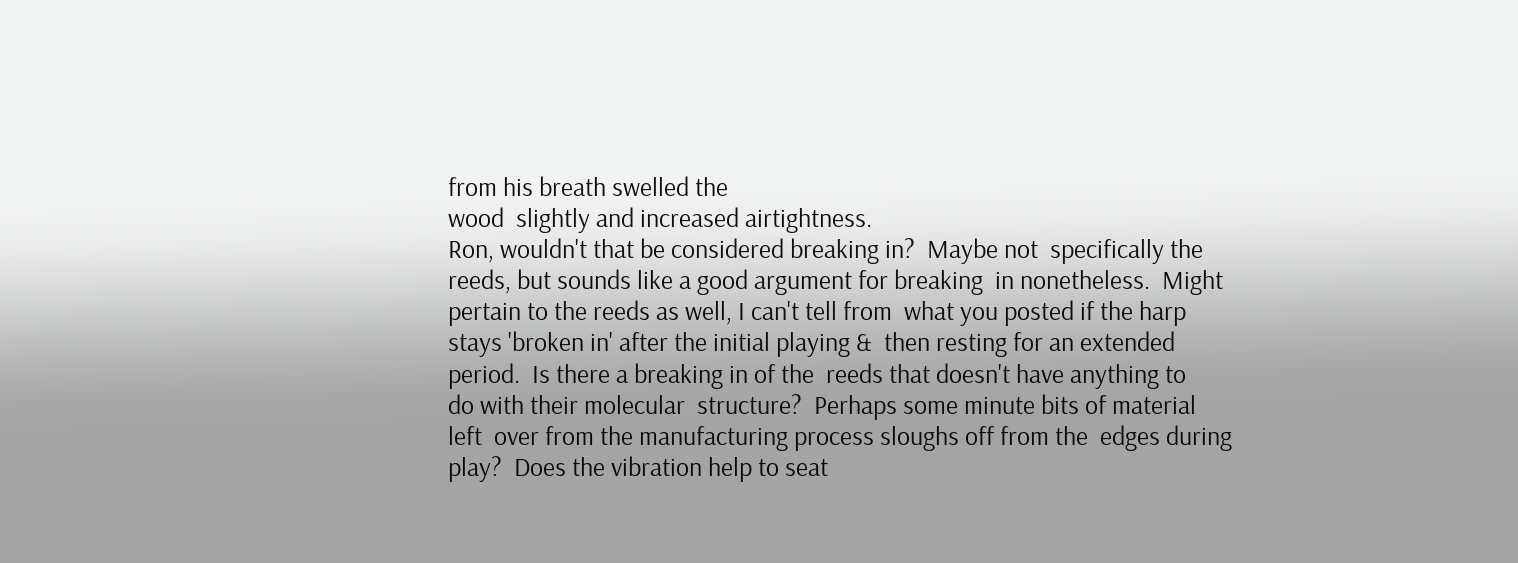from his breath swelled the
wood  slightly and increased airtightness.
Ron, wouldn't that be considered breaking in?  Maybe not  specifically the
reeds, but sounds like a good argument for breaking  in nonetheless.  Might
pertain to the reeds as well, I can't tell from  what you posted if the harp
stays 'broken in' after the initial playing &  then resting for an extended
period.  Is there a breaking in of the  reeds that doesn't have anything to
do with their molecular  structure?  Perhaps some minute bits of material
left  over from the manufacturing process sloughs off from the  edges during
play?  Does the vibration help to seat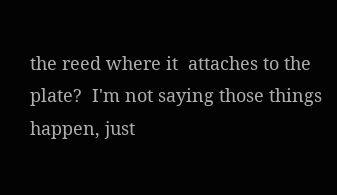the reed where it  attaches to the
plate?  I'm not saying those things happen, just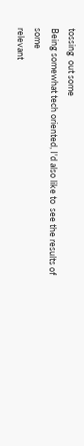tossing  out some
Being somewhat tech oriented, I'd also like to  see the results of some
relevant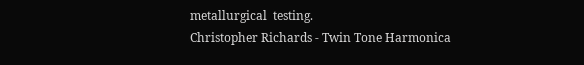metallurgical  testing.
Christopher Richards - Twin Tone Harmonica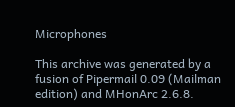Microphones

This archive was generated by a fusion of Pipermail 0.09 (Mailman edition) and MHonArc 2.6.8.